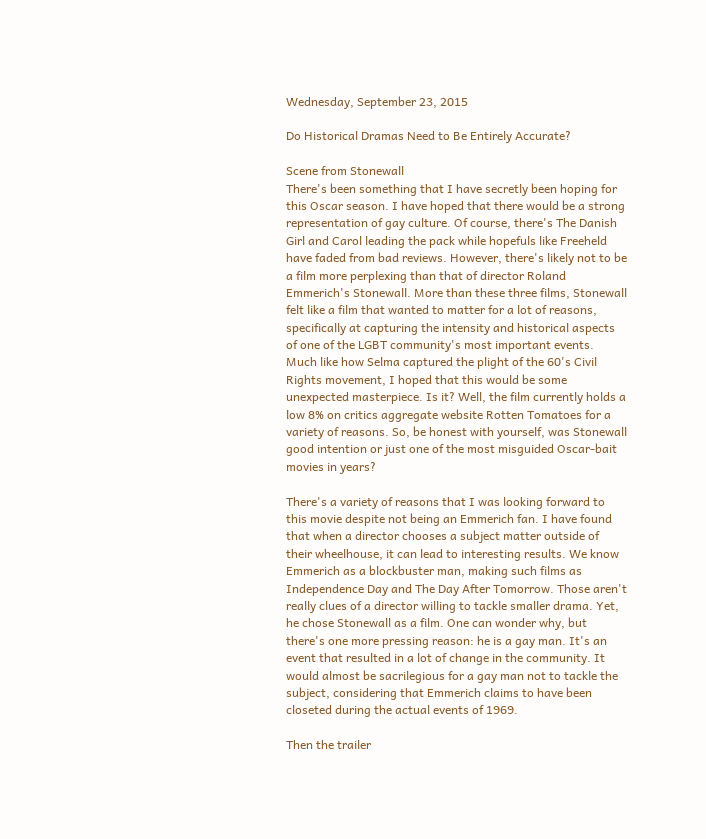Wednesday, September 23, 2015

Do Historical Dramas Need to Be Entirely Accurate?

Scene from Stonewall
There's been something that I have secretly been hoping for this Oscar season. I have hoped that there would be a strong representation of gay culture. Of course, there's The Danish Girl and Carol leading the pack while hopefuls like Freeheld have faded from bad reviews. However, there's likely not to be a film more perplexing than that of director Roland Emmerich's Stonewall. More than these three films, Stonewall felt like a film that wanted to matter for a lot of reasons, specifically at capturing the intensity and historical aspects of one of the LGBT community's most important events. Much like how Selma captured the plight of the 60's Civil Rights movement, I hoped that this would be some unexpected masterpiece. Is it? Well, the film currently holds a low 8% on critics aggregate website Rotten Tomatoes for a variety of reasons. So, be honest with yourself, was Stonewall good intention or just one of the most misguided Oscar-bait movies in years?

There's a variety of reasons that I was looking forward to this movie despite not being an Emmerich fan. I have found that when a director chooses a subject matter outside of their wheelhouse, it can lead to interesting results. We know Emmerich as a blockbuster man, making such films as Independence Day and The Day After Tomorrow. Those aren't really clues of a director willing to tackle smaller drama. Yet, he chose Stonewall as a film. One can wonder why, but there's one more pressing reason: he is a gay man. It's an event that resulted in a lot of change in the community. It would almost be sacrilegious for a gay man not to tackle the subject, considering that Emmerich claims to have been closeted during the actual events of 1969.

Then the trailer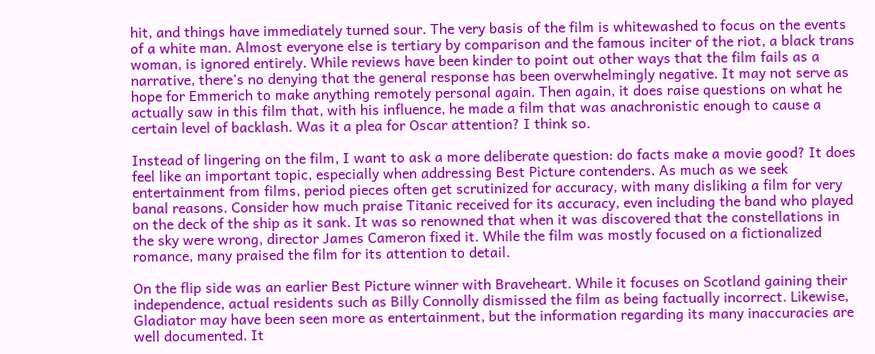hit, and things have immediately turned sour. The very basis of the film is whitewashed to focus on the events of a white man. Almost everyone else is tertiary by comparison and the famous inciter of the riot, a black trans woman, is ignored entirely. While reviews have been kinder to point out other ways that the film fails as a narrative, there's no denying that the general response has been overwhelmingly negative. It may not serve as hope for Emmerich to make anything remotely personal again. Then again, it does raise questions on what he actually saw in this film that, with his influence, he made a film that was anachronistic enough to cause a certain level of backlash. Was it a plea for Oscar attention? I think so.

Instead of lingering on the film, I want to ask a more deliberate question: do facts make a movie good? It does feel like an important topic, especially when addressing Best Picture contenders. As much as we seek entertainment from films, period pieces often get scrutinized for accuracy, with many disliking a film for very banal reasons. Consider how much praise Titanic received for its accuracy, even including the band who played on the deck of the ship as it sank. It was so renowned that when it was discovered that the constellations in the sky were wrong, director James Cameron fixed it. While the film was mostly focused on a fictionalized romance, many praised the film for its attention to detail.

On the flip side was an earlier Best Picture winner with Braveheart. While it focuses on Scotland gaining their independence, actual residents such as Billy Connolly dismissed the film as being factually incorrect. Likewise, Gladiator may have been seen more as entertainment, but the information regarding its many inaccuracies are well documented. It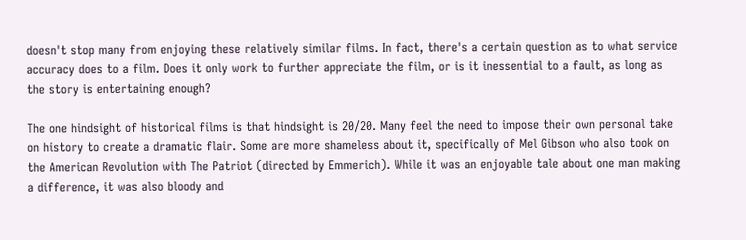doesn't stop many from enjoying these relatively similar films. In fact, there's a certain question as to what service accuracy does to a film. Does it only work to further appreciate the film, or is it inessential to a fault, as long as the story is entertaining enough?

The one hindsight of historical films is that hindsight is 20/20. Many feel the need to impose their own personal take on history to create a dramatic flair. Some are more shameless about it, specifically of Mel Gibson who also took on the American Revolution with The Patriot (directed by Emmerich). While it was an enjoyable tale about one man making a difference, it was also bloody and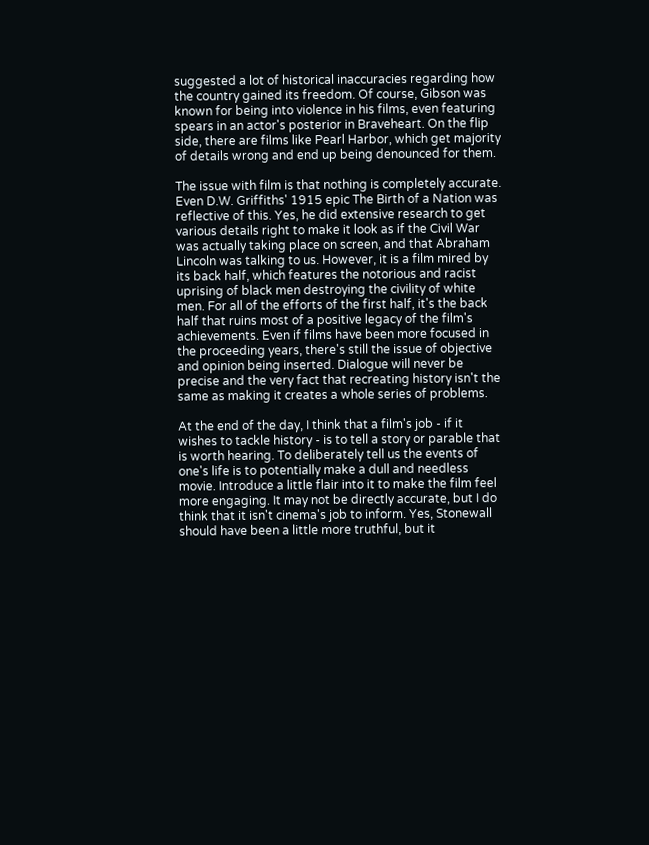suggested a lot of historical inaccuracies regarding how the country gained its freedom. Of course, Gibson was known for being into violence in his films, even featuring spears in an actor's posterior in Braveheart. On the flip side, there are films like Pearl Harbor, which get majority of details wrong and end up being denounced for them.

The issue with film is that nothing is completely accurate. Even D.W. Griffiths' 1915 epic The Birth of a Nation was reflective of this. Yes, he did extensive research to get various details right to make it look as if the Civil War was actually taking place on screen, and that Abraham Lincoln was talking to us. However, it is a film mired by its back half, which features the notorious and racist uprising of black men destroying the civility of white men. For all of the efforts of the first half, it's the back half that ruins most of a positive legacy of the film's achievements. Even if films have been more focused in the proceeding years, there's still the issue of objective and opinion being inserted. Dialogue will never be precise and the very fact that recreating history isn't the same as making it creates a whole series of problems.

At the end of the day, I think that a film's job - if it wishes to tackle history - is to tell a story or parable that is worth hearing. To deliberately tell us the events of one's life is to potentially make a dull and needless movie. Introduce a little flair into it to make the film feel more engaging. It may not be directly accurate, but I do think that it isn't cinema's job to inform. Yes, Stonewall should have been a little more truthful, but it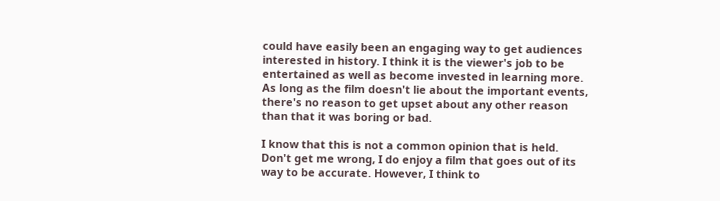could have easily been an engaging way to get audiences interested in history. I think it is the viewer's job to be entertained as well as become invested in learning more. As long as the film doesn't lie about the important events, there's no reason to get upset about any other reason than that it was boring or bad.

I know that this is not a common opinion that is held. Don't get me wrong, I do enjoy a film that goes out of its way to be accurate. However, I think to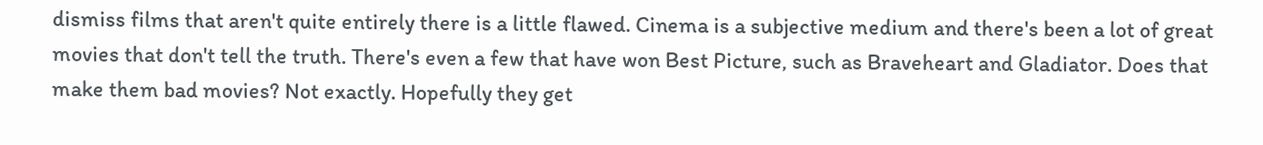dismiss films that aren't quite entirely there is a little flawed. Cinema is a subjective medium and there's been a lot of great movies that don't tell the truth. There's even a few that have won Best Picture, such as Braveheart and Gladiator. Does that make them bad movies? Not exactly. Hopefully they get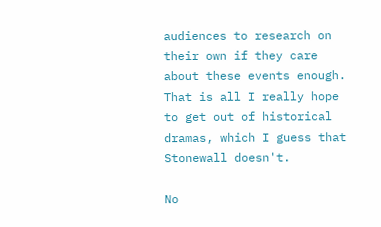audiences to research on their own if they care about these events enough. That is all I really hope to get out of historical dramas, which I guess that Stonewall doesn't.

No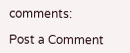comments:

Post a Comment